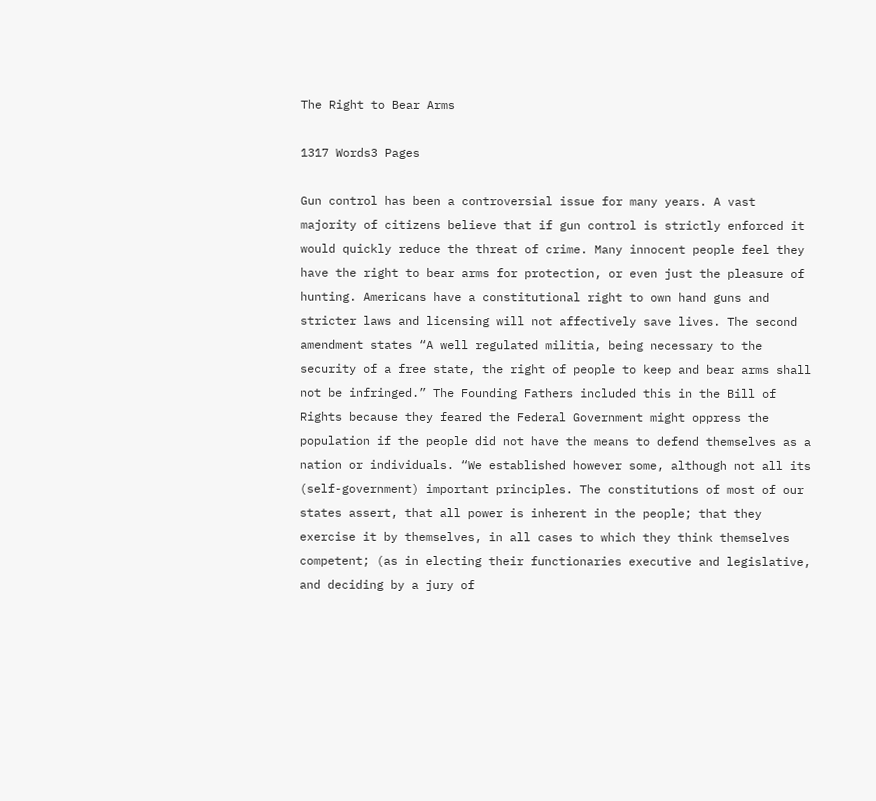The Right to Bear Arms

1317 Words3 Pages

Gun control has been a controversial issue for many years. A vast majority of citizens believe that if gun control is strictly enforced it would quickly reduce the threat of crime. Many innocent people feel they have the right to bear arms for protection, or even just the pleasure of hunting. Americans have a constitutional right to own hand guns and stricter laws and licensing will not affectively save lives. The second amendment states “A well regulated militia, being necessary to the security of a free state, the right of people to keep and bear arms shall not be infringed.” The Founding Fathers included this in the Bill of Rights because they feared the Federal Government might oppress the population if the people did not have the means to defend themselves as a nation or individuals. “We established however some, although not all its (self-government) important principles. The constitutions of most of our states assert, that all power is inherent in the people; that they exercise it by themselves, in all cases to which they think themselves competent; (as in electing their functionaries executive and legislative, and deciding by a jury of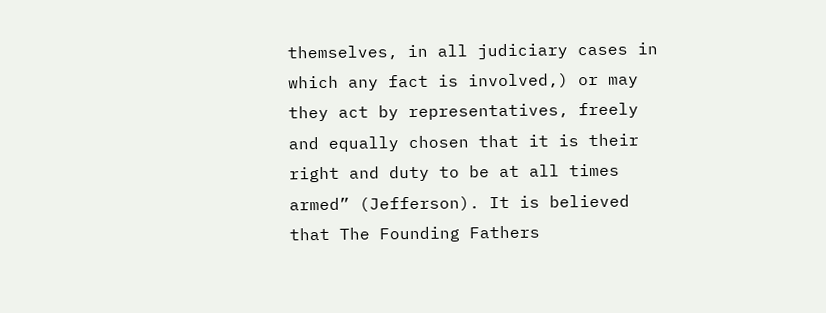themselves, in all judiciary cases in which any fact is involved,) or may they act by representatives, freely and equally chosen that it is their right and duty to be at all times armed” (Jefferson). It is believed that The Founding Fathers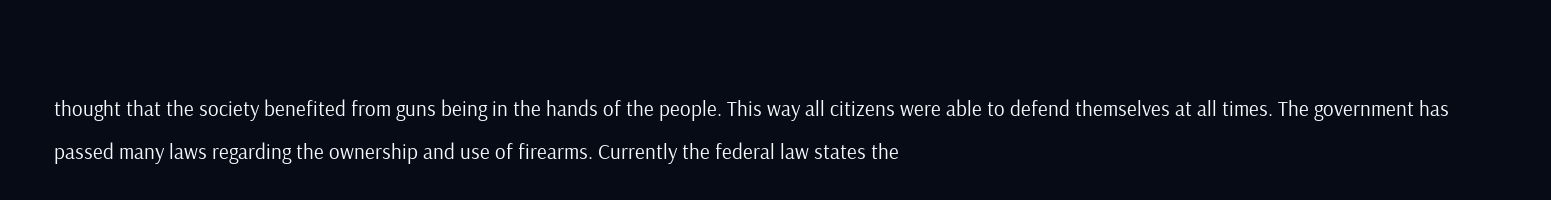thought that the society benefited from guns being in the hands of the people. This way all citizens were able to defend themselves at all times. The government has passed many laws regarding the ownership and use of firearms. Currently the federal law states the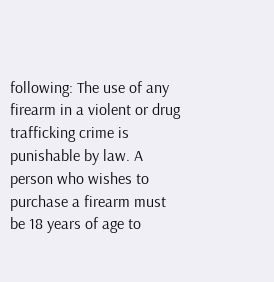following: The use of any firearm in a violent or drug trafficking crime is punishable by law. A person who wishes to purchase a firearm must be 18 years of age to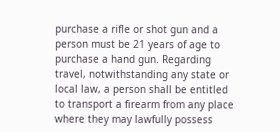purchase a rifle or shot gun and a person must be 21 years of age to purchase a hand gun. Regarding travel, notwithstanding any state or local law, a person shall be entitled to transport a firearm from any place where they may lawfully possess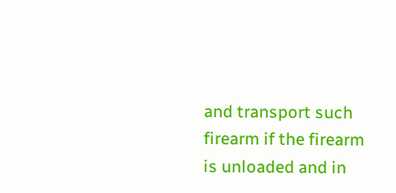and transport such firearm if the firearm is unloaded and in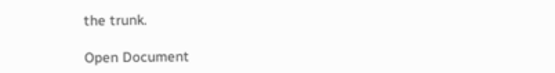the trunk.

Open Document